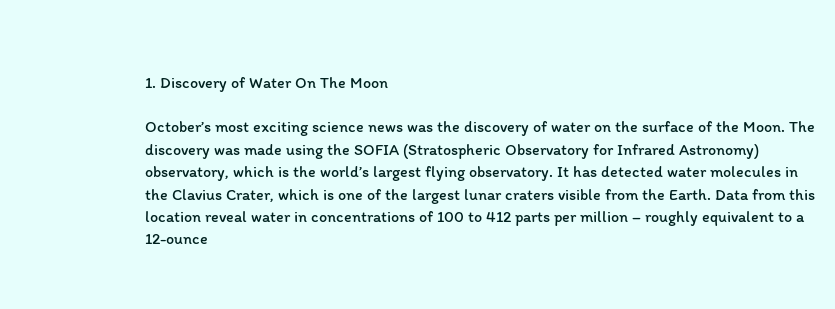1. Discovery of Water On The Moon

October’s most exciting science news was the discovery of water on the surface of the Moon. The discovery was made using the SOFIA (Stratospheric Observatory for Infrared Astronomy) observatory, which is the world’s largest flying observatory. It has detected water molecules in the Clavius Crater, which is one of the largest lunar craters visible from the Earth. Data from this location reveal water in concentrations of 100 to 412 parts per million – roughly equivalent to a 12-ounce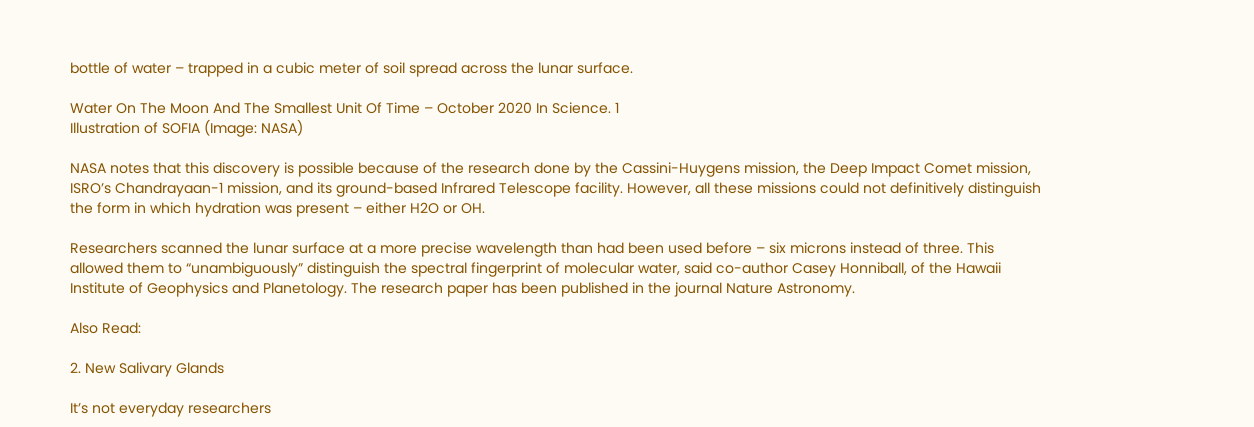bottle of water – trapped in a cubic meter of soil spread across the lunar surface.

Water On The Moon And The Smallest Unit Of Time – October 2020 In Science. 1
Illustration of SOFIA (Image: NASA)

NASA notes that this discovery is possible because of the research done by the Cassini-Huygens mission, the Deep Impact Comet mission, ISRO’s Chandrayaan-1 mission, and its ground-based Infrared Telescope facility. However, all these missions could not definitively distinguish the form in which hydration was present – either H2O or OH.

Researchers scanned the lunar surface at a more precise wavelength than had been used before – six microns instead of three. This allowed them to “unambiguously” distinguish the spectral fingerprint of molecular water, said co-author Casey Honniball, of the Hawaii Institute of Geophysics and Planetology. The research paper has been published in the journal Nature Astronomy.

Also Read:

2. New Salivary Glands

It’s not everyday researchers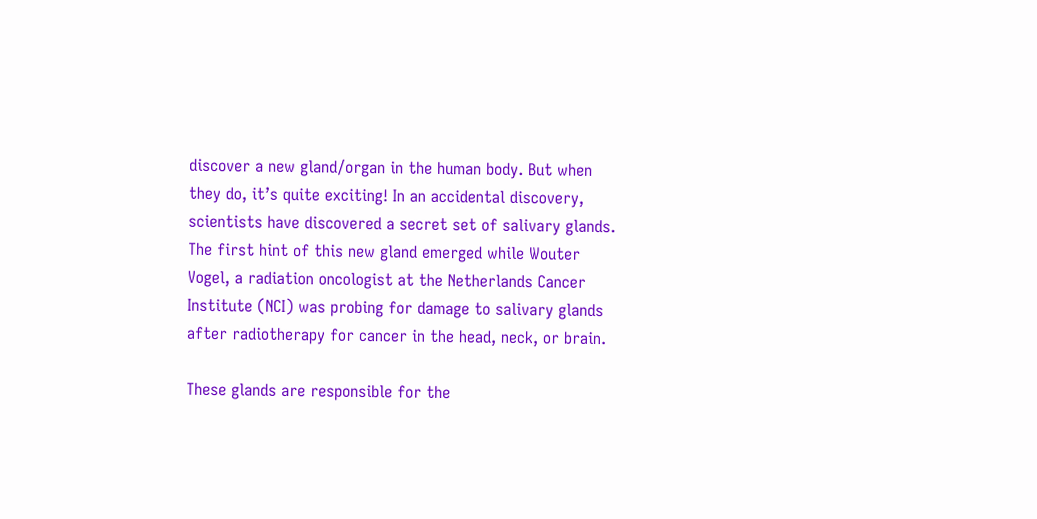discover a new gland/organ in the human body. But when they do, it’s quite exciting! In an accidental discovery, scientists have discovered a secret set of salivary glands. The first hint of this new gland emerged while Wouter Vogel, a radiation oncologist at the Netherlands Cancer Institute (NCI) was probing for damage to salivary glands after radiotherapy for cancer in the head, neck, or brain.

These glands are responsible for the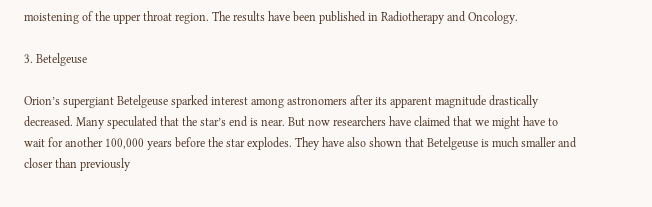moistening of the upper throat region. The results have been published in Radiotherapy and Oncology.

3. Betelgeuse

Orion’s supergiant Betelgeuse sparked interest among astronomers after its apparent magnitude drastically decreased. Many speculated that the star’s end is near. But now researchers have claimed that we might have to wait for another 100,000 years before the star explodes. They have also shown that Betelgeuse is much smaller and closer than previously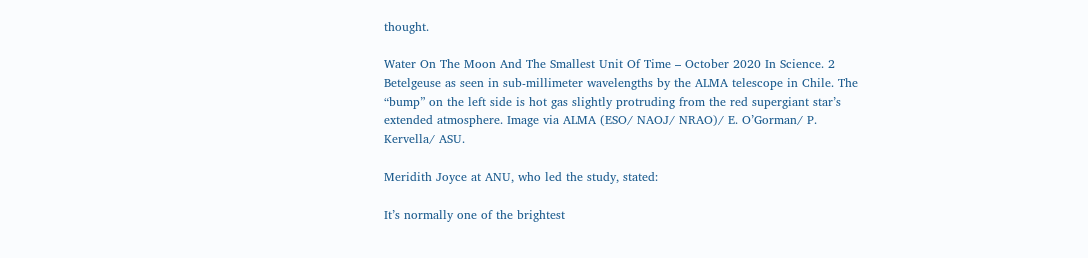thought.

Water On The Moon And The Smallest Unit Of Time – October 2020 In Science. 2
Betelgeuse as seen in sub-millimeter wavelengths by the ALMA telescope in Chile. The “bump” on the left side is hot gas slightly protruding from the red supergiant star’s extended atmosphere. Image via ALMA (ESO/ NAOJ/ NRAO)/ E. O’Gorman/ P. Kervella/ ASU.

Meridith Joyce at ANU, who led the study, stated:

It’s normally one of the brightest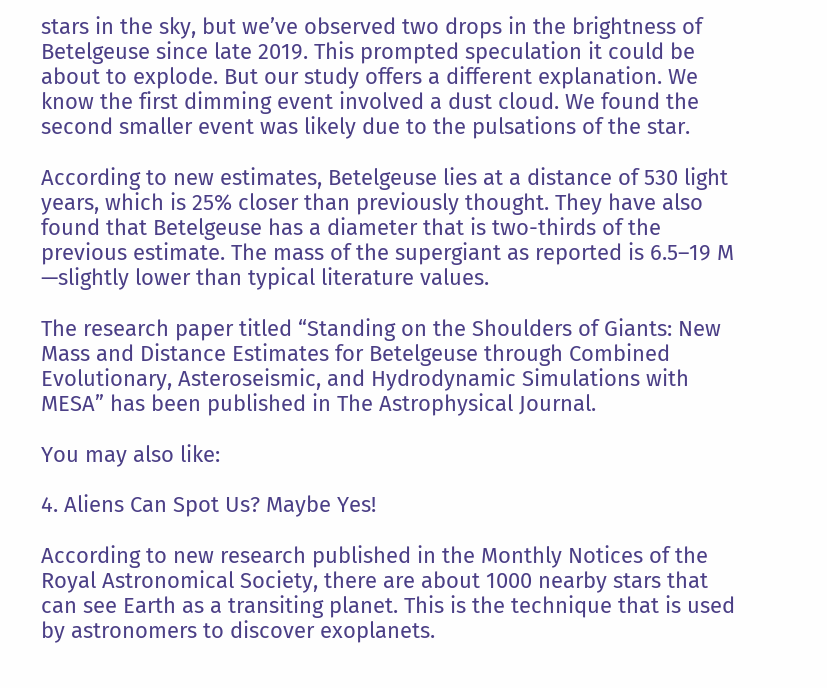stars in the sky, but we’ve observed two drops in the brightness of Betelgeuse since late 2019. This prompted speculation it could be about to explode. But our study offers a different explanation. We know the first dimming event involved a dust cloud. We found the second smaller event was likely due to the pulsations of the star.

According to new estimates, Betelgeuse lies at a distance of 530 light years, which is 25% closer than previously thought. They have also found that Betelgeuse has a diameter that is two-thirds of the previous estimate. The mass of the supergiant as reported is 6.5–19 M —slightly lower than typical literature values.

The research paper titled “Standing on the Shoulders of Giants: New Mass and Distance Estimates for Betelgeuse through Combined Evolutionary, Asteroseismic, and Hydrodynamic Simulations with MESA” has been published in The Astrophysical Journal.

You may also like:

4. Aliens Can Spot Us? Maybe Yes!

According to new research published in the Monthly Notices of the Royal Astronomical Society, there are about 1000 nearby stars that can see Earth as a transiting planet. This is the technique that is used by astronomers to discover exoplanets.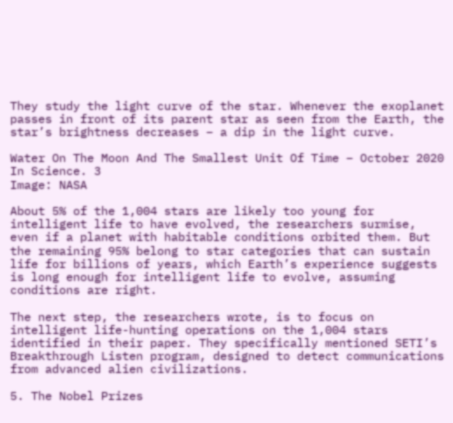They study the light curve of the star. Whenever the exoplanet passes in front of its parent star as seen from the Earth, the star’s brightness decreases – a dip in the light curve.

Water On The Moon And The Smallest Unit Of Time – October 2020 In Science. 3
Image: NASA

About 5% of the 1,004 stars are likely too young for intelligent life to have evolved, the researchers surmise, even if a planet with habitable conditions orbited them. But the remaining 95% belong to star categories that can sustain life for billions of years, which Earth’s experience suggests is long enough for intelligent life to evolve, assuming conditions are right.

The next step, the researchers wrote, is to focus on intelligent life-hunting operations on the 1,004 stars identified in their paper. They specifically mentioned SETI’s Breakthrough Listen program, designed to detect communications from advanced alien civilizations.

5. The Nobel Prizes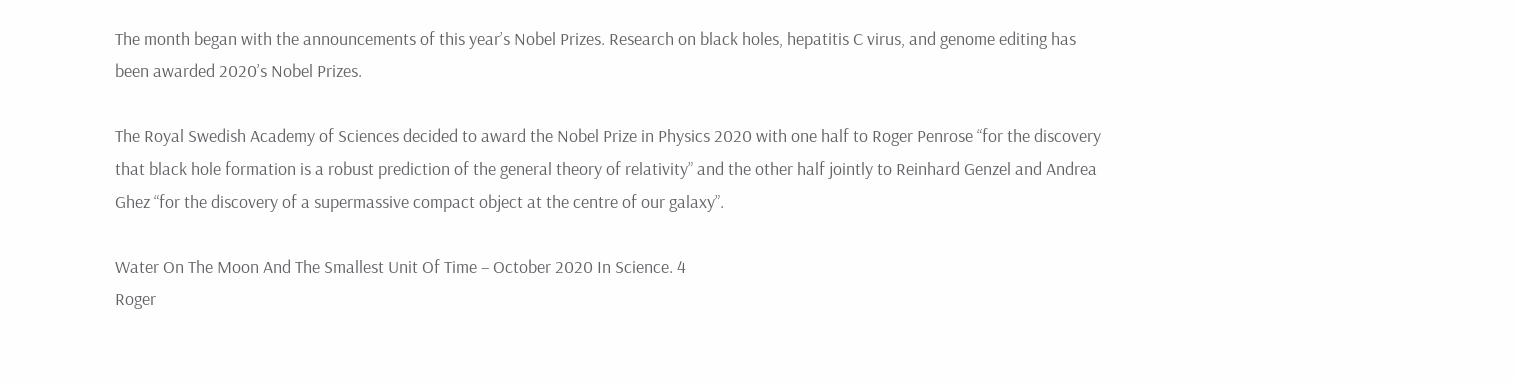The month began with the announcements of this year’s Nobel Prizes. Research on black holes, hepatitis C virus, and genome editing has been awarded 2020’s Nobel Prizes.

The Royal Swedish Academy of Sciences decided to award the Nobel Prize in Physics 2020 with one half to Roger Penrose “for the discovery that black hole formation is a robust prediction of the general theory of relativity” and the other half jointly to Reinhard Genzel and Andrea Ghez “for the discovery of a supermassive compact object at the centre of our galaxy”.

Water On The Moon And The Smallest Unit Of Time – October 2020 In Science. 4
Roger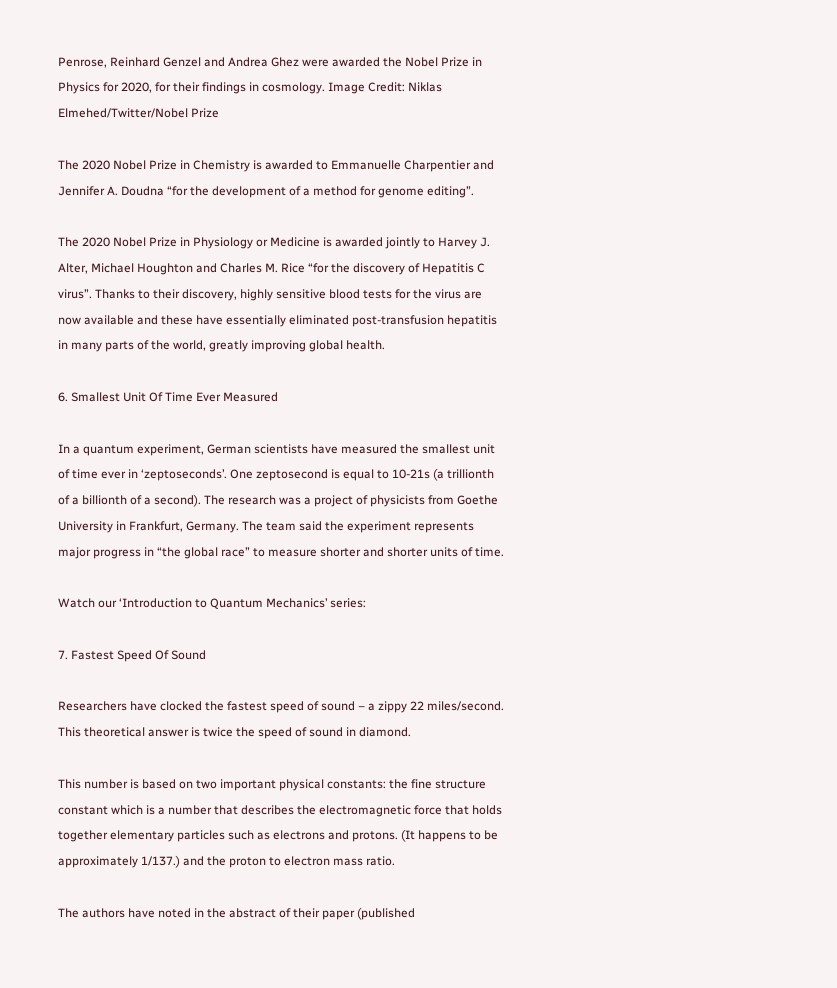Penrose, Reinhard Genzel and Andrea Ghez were awarded the Nobel Prize in Physics for 2020, for their findings in cosmology. Image Credit: Niklas Elmehed/Twitter/Nobel Prize

The 2020 Nobel Prize in Chemistry is awarded to Emmanuelle Charpentier and Jennifer A. Doudna “for the development of a method for genome editing”.

The 2020 Nobel Prize in Physiology or Medicine is awarded jointly to Harvey J. Alter, Michael Houghton and Charles M. Rice “for the discovery of Hepatitis C virus”. Thanks to their discovery, highly sensitive blood tests for the virus are now available and these have essentially eliminated post-transfusion hepatitis in many parts of the world, greatly improving global health.

6. Smallest Unit Of Time Ever Measured

In a quantum experiment, German scientists have measured the smallest unit of time ever in ‘zeptoseconds’. One zeptosecond is equal to 10-21s (a trillionth of a billionth of a second). The research was a project of physicists from Goethe University in Frankfurt, Germany. The team said the experiment represents major progress in “the global race” to measure shorter and shorter units of time.

Watch our ‘Introduction to Quantum Mechanics’ series:

7. Fastest Speed Of Sound

Researchers have clocked the fastest speed of sound – a zippy 22 miles/second. This theoretical answer is twice the speed of sound in diamond.

This number is based on two important physical constants: the fine structure constant which is a number that describes the electromagnetic force that holds together elementary particles such as electrons and protons. (It happens to be approximately 1/137.) and the proton to electron mass ratio.

The authors have noted in the abstract of their paper (published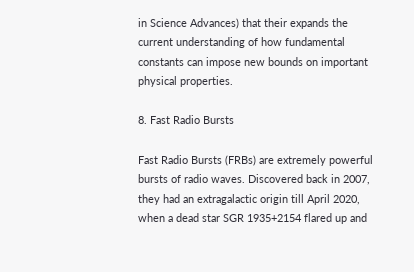in Science Advances) that their expands the current understanding of how fundamental constants can impose new bounds on important physical properties.

8. Fast Radio Bursts

Fast Radio Bursts (FRBs) are extremely powerful bursts of radio waves. Discovered back in 2007, they had an extragalactic origin till April 2020, when a dead star SGR 1935+2154 flared up and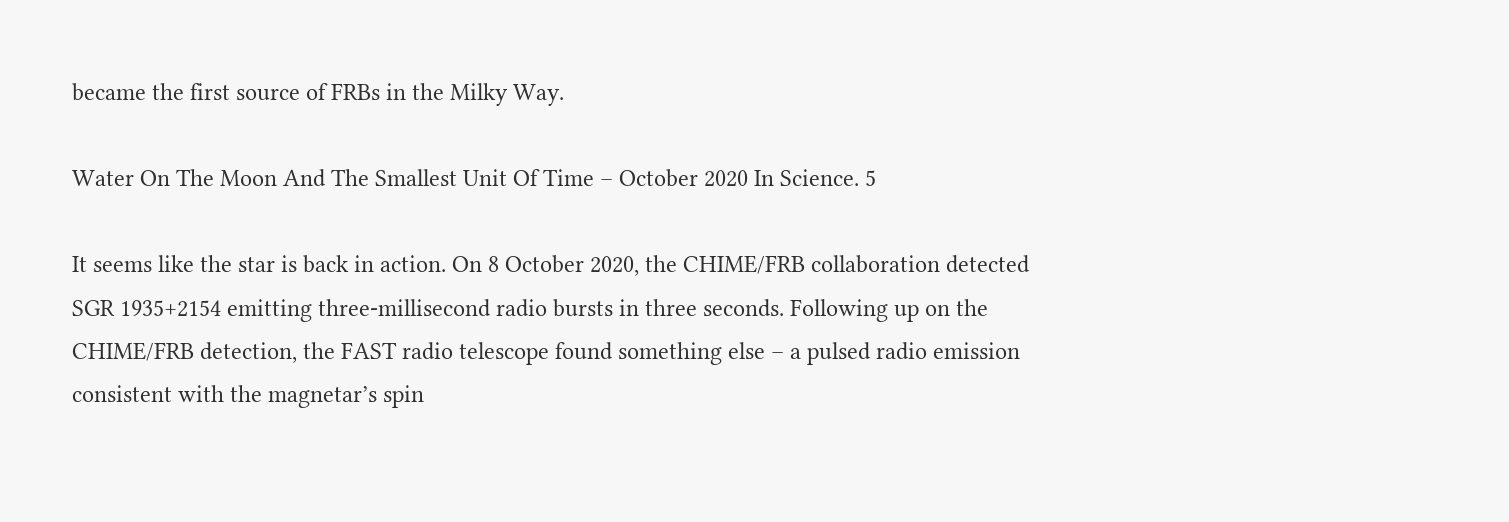became the first source of FRBs in the Milky Way.

Water On The Moon And The Smallest Unit Of Time – October 2020 In Science. 5

It seems like the star is back in action. On 8 October 2020, the CHIME/FRB collaboration detected SGR 1935+2154 emitting three-millisecond radio bursts in three seconds. Following up on the CHIME/FRB detection, the FAST radio telescope found something else – a pulsed radio emission consistent with the magnetar’s spin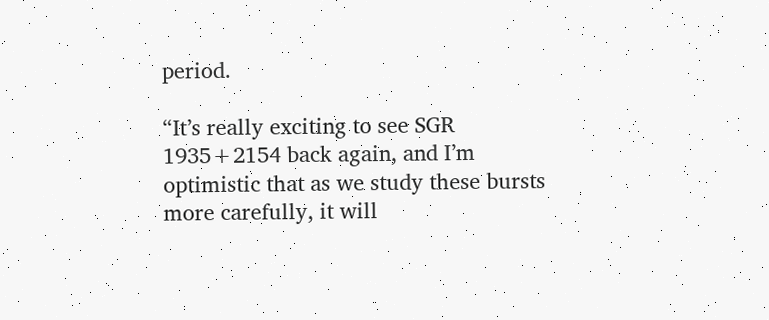period.

“It’s really exciting to see SGR 1935+2154 back again, and I’m optimistic that as we study these bursts more carefully, it will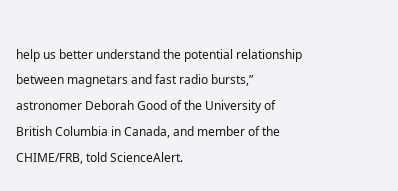help us better understand the potential relationship between magnetars and fast radio bursts,” astronomer Deborah Good of the University of British Columbia in Canada, and member of the CHIME/FRB, told ScienceAlert.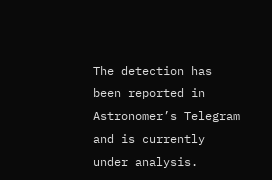The detection has been reported in Astronomer’s Telegram and is currently under analysis.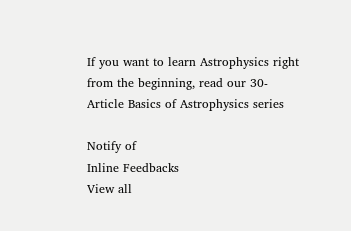If you want to learn Astrophysics right from the beginning, read our 30-Article Basics of Astrophysics series

Notify of
Inline Feedbacks
View all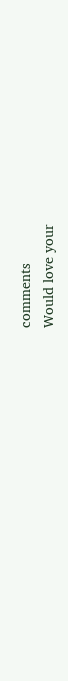comments
Would love your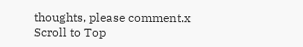thoughts, please comment.x
Scroll to Top